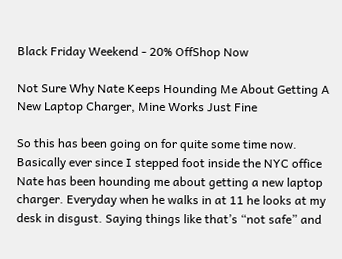Black Friday Weekend - 20% OffShop Now

Not Sure Why Nate Keeps Hounding Me About Getting A New Laptop Charger, Mine Works Just Fine

So this has been going on for quite some time now. Basically ever since I stepped foot inside the NYC office Nate has been hounding me about getting a new laptop charger. Everyday when he walks in at 11 he looks at my desk in disgust. Saying things like that’s “not safe” and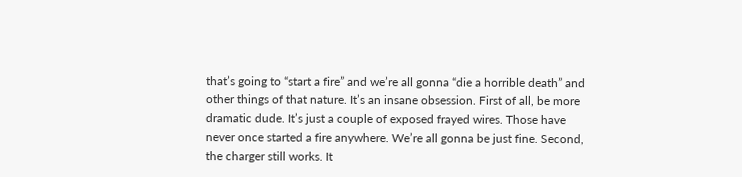that’s going to “start a fire” and we’re all gonna “die a horrible death” and other things of that nature. It’s an insane obsession. First of all, be more dramatic dude. It’s just a couple of exposed frayed wires. Those have never once started a fire anywhere. We’re all gonna be just fine. Second, the charger still works. It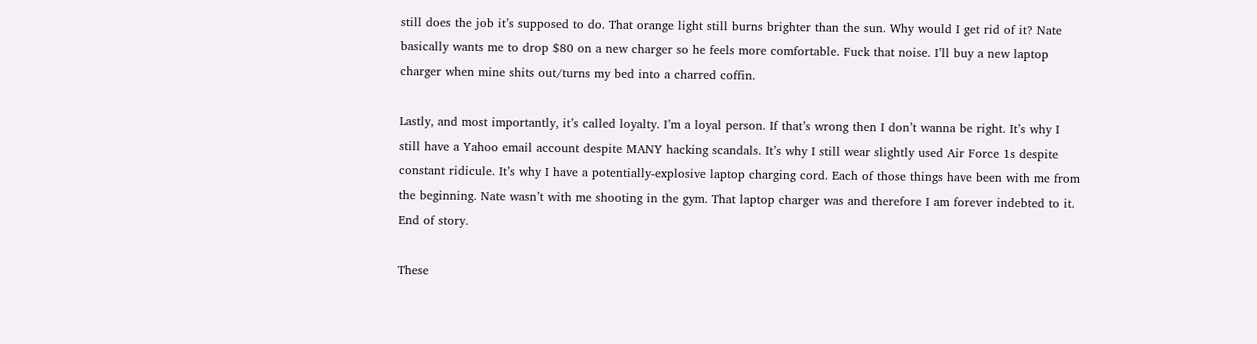still does the job it’s supposed to do. That orange light still burns brighter than the sun. Why would I get rid of it? Nate basically wants me to drop $80 on a new charger so he feels more comfortable. Fuck that noise. I’ll buy a new laptop charger when mine shits out/turns my bed into a charred coffin.

Lastly, and most importantly, it’s called loyalty. I’m a loyal person. If that’s wrong then I don’t wanna be right. It’s why I still have a Yahoo email account despite MANY hacking scandals. It’s why I still wear slightly used Air Force 1s despite constant ridicule. It’s why I have a potentially-explosive laptop charging cord. Each of those things have been with me from the beginning. Nate wasn’t with me shooting in the gym. That laptop charger was and therefore I am forever indebted to it. End of story.

These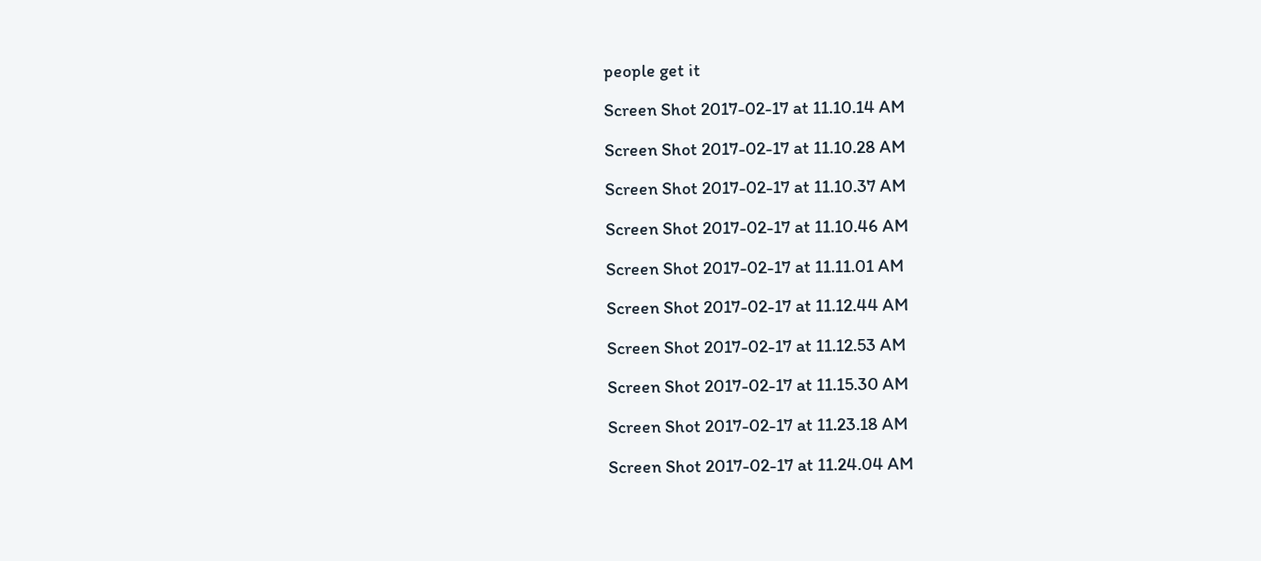people get it

Screen Shot 2017-02-17 at 11.10.14 AM

Screen Shot 2017-02-17 at 11.10.28 AM

Screen Shot 2017-02-17 at 11.10.37 AM

Screen Shot 2017-02-17 at 11.10.46 AM

Screen Shot 2017-02-17 at 11.11.01 AM

Screen Shot 2017-02-17 at 11.12.44 AM

Screen Shot 2017-02-17 at 11.12.53 AM

Screen Shot 2017-02-17 at 11.15.30 AM

Screen Shot 2017-02-17 at 11.23.18 AM

Screen Shot 2017-02-17 at 11.24.04 AM